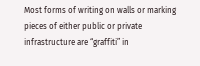Most forms of writing on walls or marking pieces of either public or private infrastructure are “graffiti” in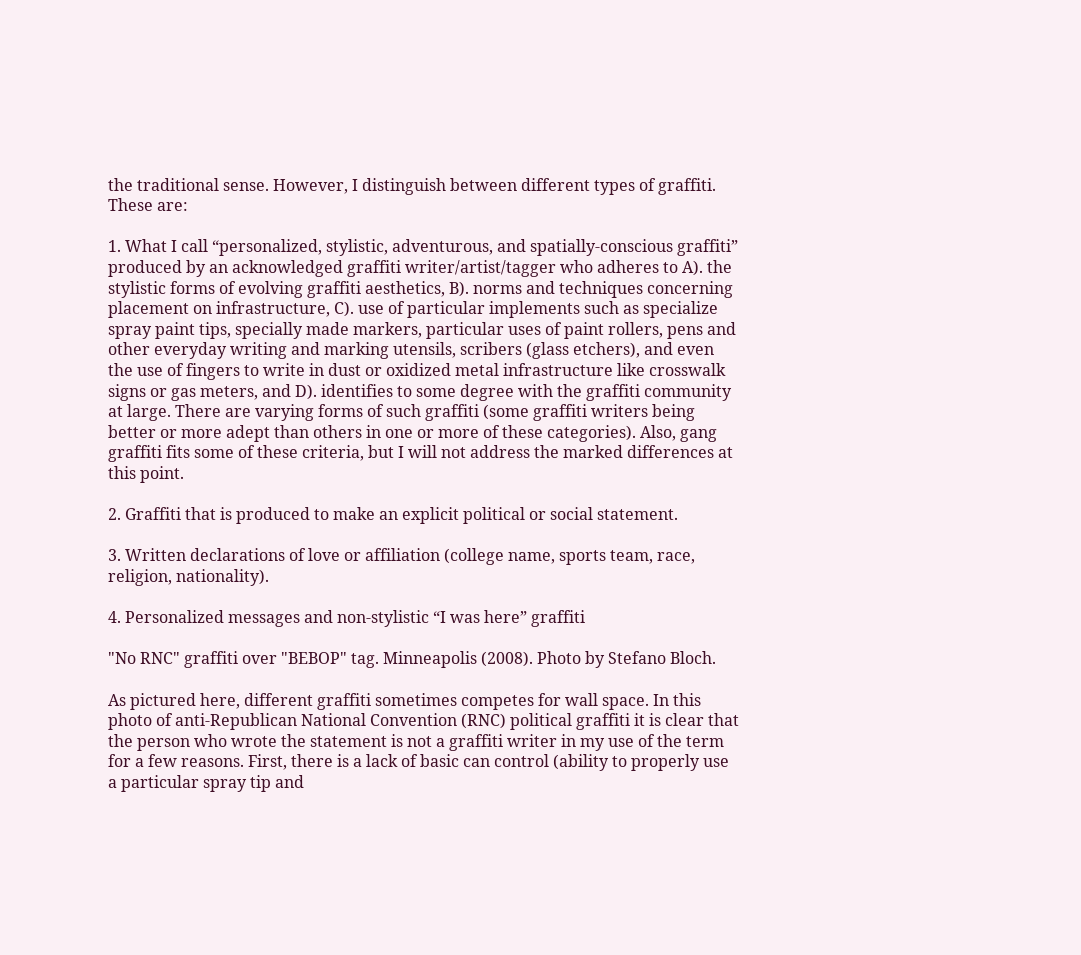the traditional sense. However, I distinguish between different types of graffiti. These are:

1. What I call “personalized, stylistic, adventurous, and spatially-conscious graffiti” produced by an acknowledged graffiti writer/artist/tagger who adheres to A). the stylistic forms of evolving graffiti aesthetics, B). norms and techniques concerning placement on infrastructure, C). use of particular implements such as specialize spray paint tips, specially made markers, particular uses of paint rollers, pens and other everyday writing and marking utensils, scribers (glass etchers), and even the use of fingers to write in dust or oxidized metal infrastructure like crosswalk signs or gas meters, and D). identifies to some degree with the graffiti community at large. There are varying forms of such graffiti (some graffiti writers being better or more adept than others in one or more of these categories). Also, gang graffiti fits some of these criteria, but I will not address the marked differences at this point.

2. Graffiti that is produced to make an explicit political or social statement.

3. Written declarations of love or affiliation (college name, sports team, race, religion, nationality).

4. Personalized messages and non-stylistic “I was here” graffiti

"No RNC" graffiti over "BEBOP" tag. Minneapolis (2008). Photo by Stefano Bloch.

As pictured here, different graffiti sometimes competes for wall space. In this photo of anti-Republican National Convention (RNC) political graffiti it is clear that the person who wrote the statement is not a graffiti writer in my use of the term for a few reasons. First, there is a lack of basic can control (ability to properly use a particular spray tip and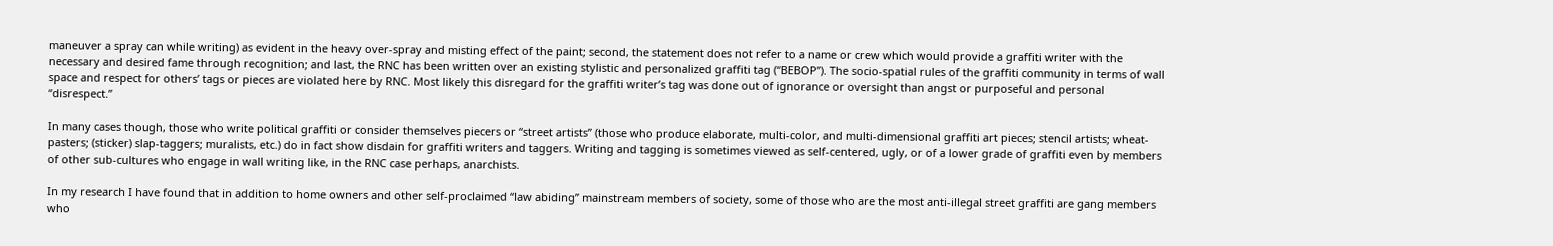maneuver a spray can while writing) as evident in the heavy over-spray and misting effect of the paint; second, the statement does not refer to a name or crew which would provide a graffiti writer with the necessary and desired fame through recognition; and last, the RNC has been written over an existing stylistic and personalized graffiti tag (“BEBOP”). The socio-spatial rules of the graffiti community in terms of wall space and respect for others’ tags or pieces are violated here by RNC. Most likely this disregard for the graffiti writer’s tag was done out of ignorance or oversight than angst or purposeful and personal “disrespect.”

In many cases though, those who write political graffiti or consider themselves piecers or “street artists” (those who produce elaborate, multi-color, and multi-dimensional graffiti art pieces; stencil artists; wheat-pasters; (sticker) slap-taggers; muralists, etc.) do in fact show disdain for graffiti writers and taggers. Writing and tagging is sometimes viewed as self-centered, ugly, or of a lower grade of graffiti even by members of other sub-cultures who engage in wall writing like, in the RNC case perhaps, anarchists.

In my research I have found that in addition to home owners and other self-proclaimed “law abiding” mainstream members of society, some of those who are the most anti-illegal street graffiti are gang members who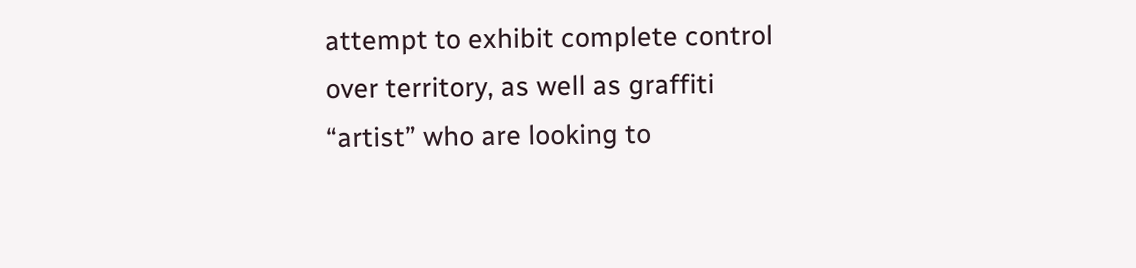attempt to exhibit complete control over territory, as well as graffiti “artist” who are looking to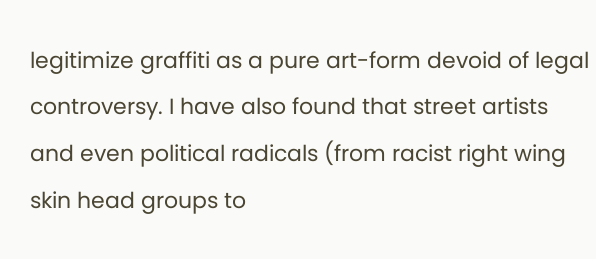legitimize graffiti as a pure art-form devoid of legal controversy. I have also found that street artists and even political radicals (from racist right wing skin head groups to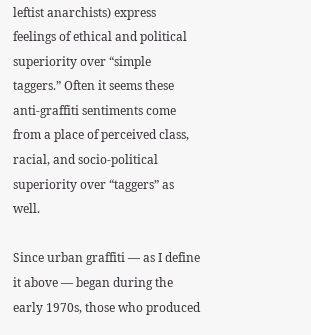leftist anarchists) express feelings of ethical and political superiority over “simple taggers.” Often it seems these anti-graffiti sentiments come from a place of perceived class, racial, and socio-political superiority over “taggers” as well.

Since urban graffiti — as I define it above — began during the early 1970s, those who produced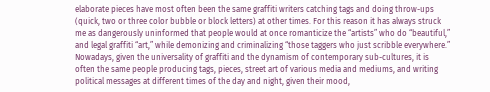elaborate pieces have most often been the same graffiti writers catching tags and doing throw-ups (quick, two or three color bubble or block letters) at other times. For this reason it has always struck me as dangerously uninformed that people would at once romanticize the “artists” who do “beautiful,” and legal graffiti “art,” while demonizing and criminalizing “those taggers who just scribble everywhere.” Nowadays, given the universality of graffiti and the dynamism of contemporary sub-cultures, it is often the same people producing tags, pieces, street art of various media and mediums, and writing political messages at different times of the day and night, given their mood,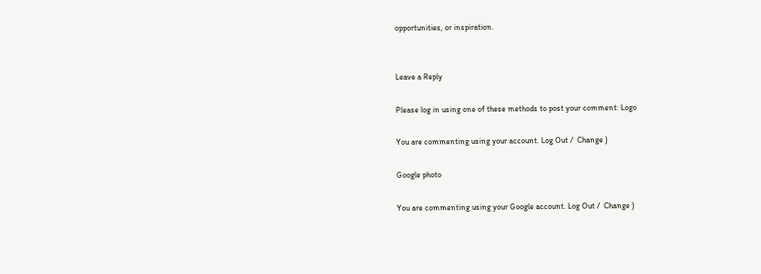opportunities, or inspiration.


Leave a Reply

Please log in using one of these methods to post your comment: Logo

You are commenting using your account. Log Out /  Change )

Google photo

You are commenting using your Google account. Log Out /  Change )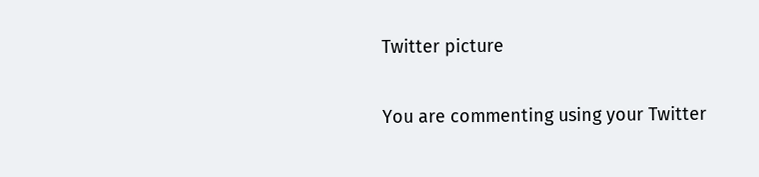Twitter picture

You are commenting using your Twitter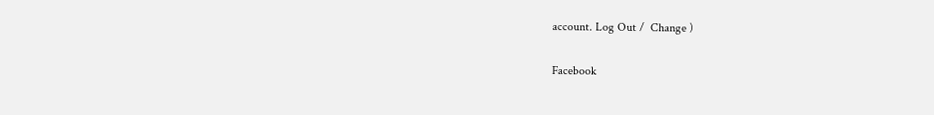account. Log Out /  Change )

Facebook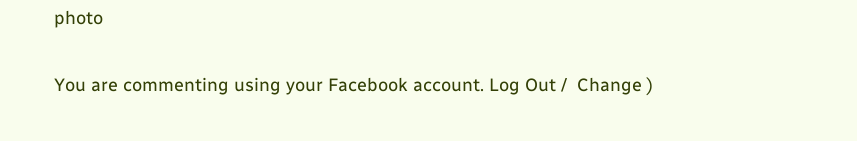photo

You are commenting using your Facebook account. Log Out /  Change )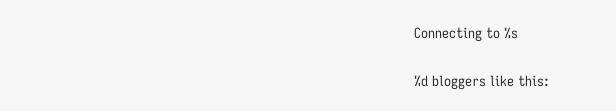Connecting to %s

%d bloggers like this: